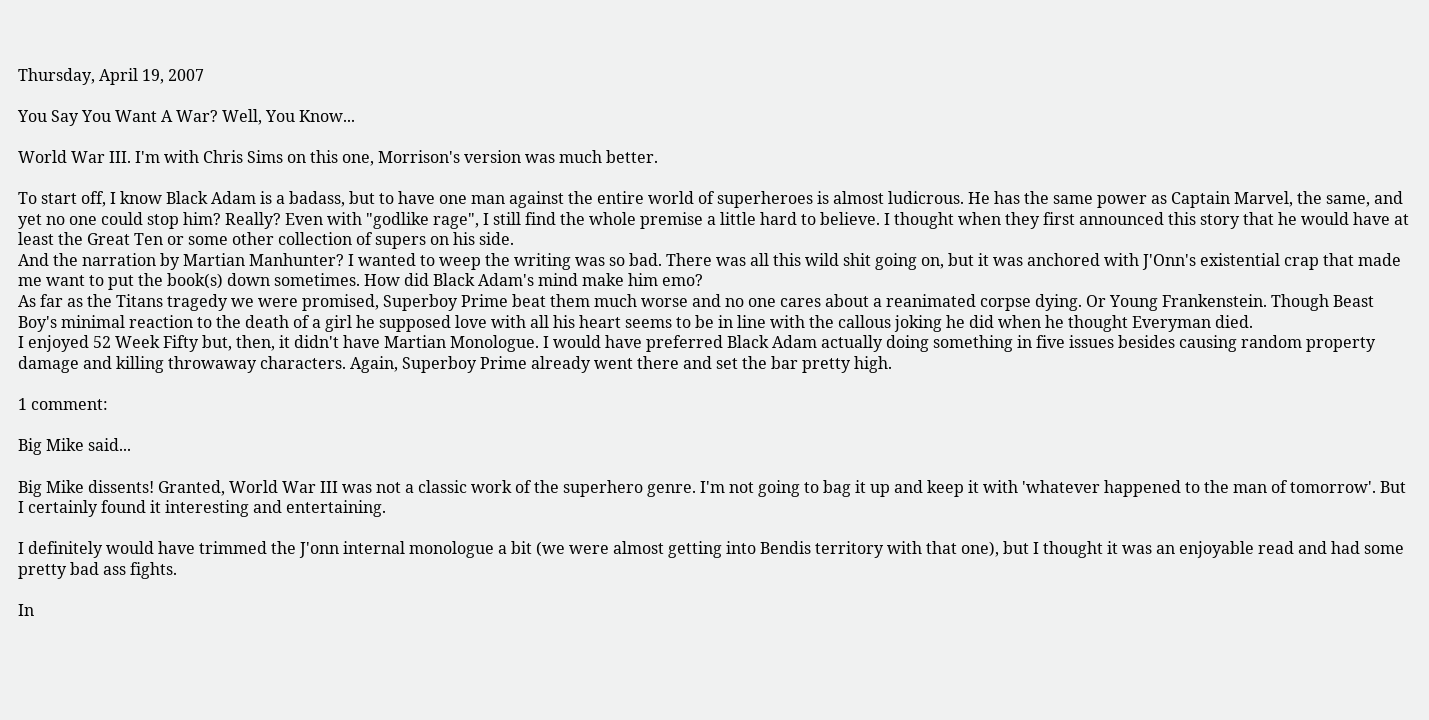Thursday, April 19, 2007

You Say You Want A War? Well, You Know...

World War III. I'm with Chris Sims on this one, Morrison's version was much better.

To start off, I know Black Adam is a badass, but to have one man against the entire world of superheroes is almost ludicrous. He has the same power as Captain Marvel, the same, and yet no one could stop him? Really? Even with "godlike rage", I still find the whole premise a little hard to believe. I thought when they first announced this story that he would have at least the Great Ten or some other collection of supers on his side.
And the narration by Martian Manhunter? I wanted to weep the writing was so bad. There was all this wild shit going on, but it was anchored with J'Onn's existential crap that made me want to put the book(s) down sometimes. How did Black Adam's mind make him emo?
As far as the Titans tragedy we were promised, Superboy Prime beat them much worse and no one cares about a reanimated corpse dying. Or Young Frankenstein. Though Beast Boy's minimal reaction to the death of a girl he supposed love with all his heart seems to be in line with the callous joking he did when he thought Everyman died.
I enjoyed 52 Week Fifty but, then, it didn't have Martian Monologue. I would have preferred Black Adam actually doing something in five issues besides causing random property damage and killing throwaway characters. Again, Superboy Prime already went there and set the bar pretty high.

1 comment:

Big Mike said...

Big Mike dissents! Granted, World War III was not a classic work of the superhero genre. I'm not going to bag it up and keep it with 'whatever happened to the man of tomorrow'. But I certainly found it interesting and entertaining.

I definitely would have trimmed the J'onn internal monologue a bit (we were almost getting into Bendis territory with that one), but I thought it was an enjoyable read and had some pretty bad ass fights.

In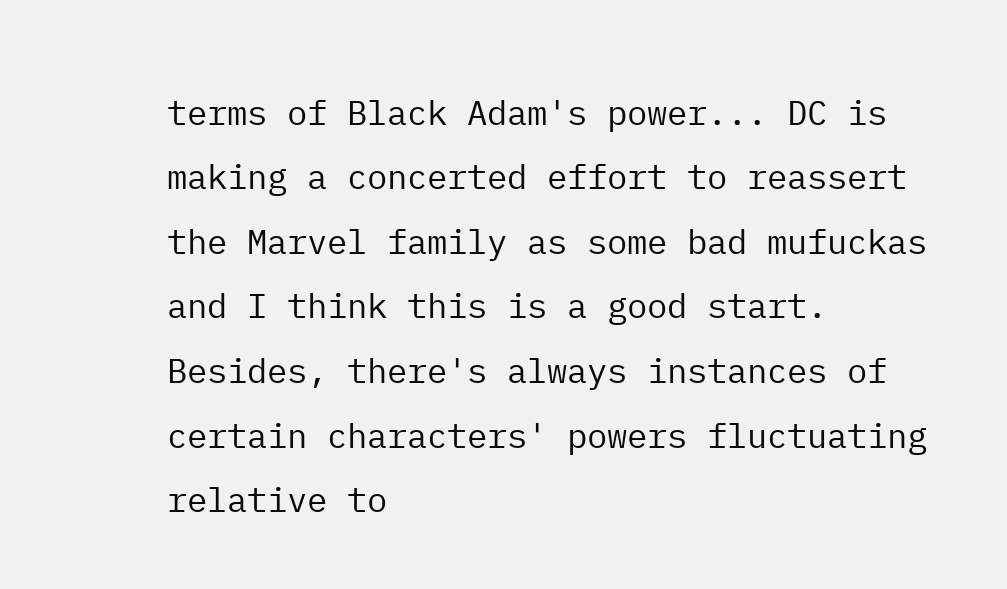terms of Black Adam's power... DC is making a concerted effort to reassert the Marvel family as some bad mufuckas and I think this is a good start. Besides, there's always instances of certain characters' powers fluctuating relative to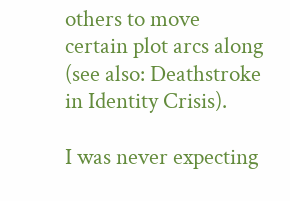others to move certain plot arcs along (see also: Deathstroke in Identity Crisis).

I was never expecting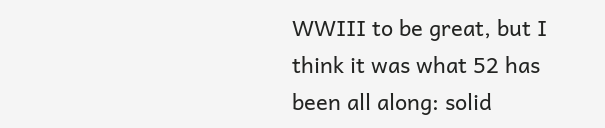WWIII to be great, but I think it was what 52 has been all along: solid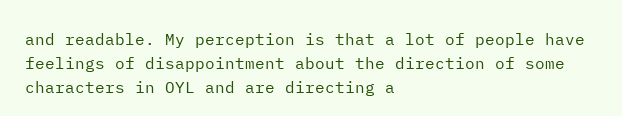and readable. My perception is that a lot of people have feelings of disappointment about the direction of some characters in OYL and are directing a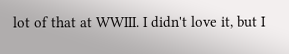lot of that at WWIII. I didn't love it, but I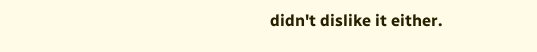didn't dislike it either.